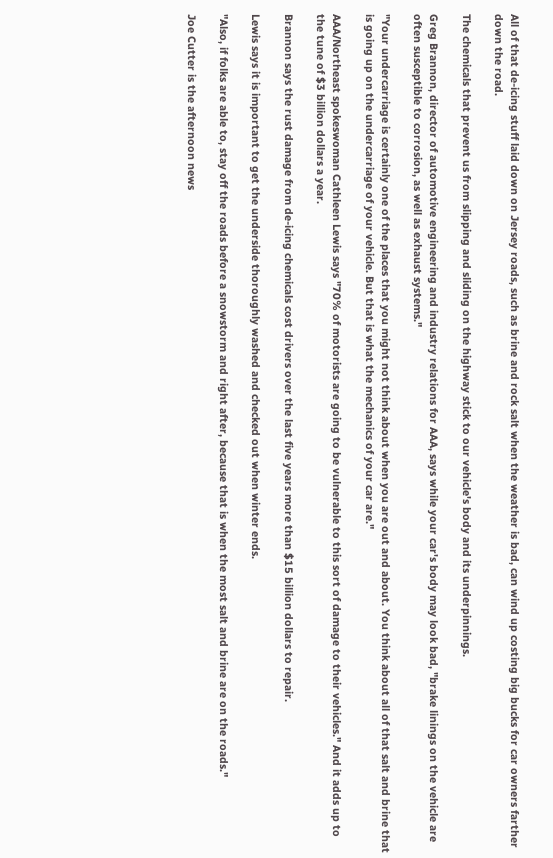All of that de-icing stuff laid down on Jersey roads, such as brine and rock salt when the weather is bad, can wind up costing big bucks for car owners farther down the road.

The chemicals that prevent us from slipping and sliding on the highway stick to our vehicle's body and its underpinnings.

Greg Brannon, director of automotive engineering and industry relations for AAA, says while your car's body may look bad, "brake linings on the vehicle are often susceptible to corrosion, as well as exhaust systems."

"Your undercarriage is certainly one of the places that you might not think about when you are out and about. You think about all of that salt and brine that is going up on the undercarriage of your vehicle. But that is what the mechanics of your car are."

AAA/Northeast spokeswoman Cathleen Lewis says "70% of motorists are going to be vulnerable to this sort of damage to their vehicles." And it adds up to the tune of $3 billion dollars a year.

Brannon says the rust damage from de-icing chemicals cost drivers over the last five years more than $15 billion dollars to repair.

Lewis says it is important to get the underside thoroughly washed and checked out when winter ends.

"Also, if folks are able to, stay off the roads before a snowstorm and right after, because that is when the most salt and brine are on the roads."

Joe Cutter is the afternoon news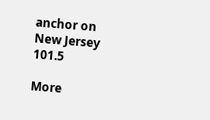anchor on New Jersey 101.5

More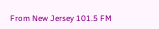From New Jersey 101.5 FM